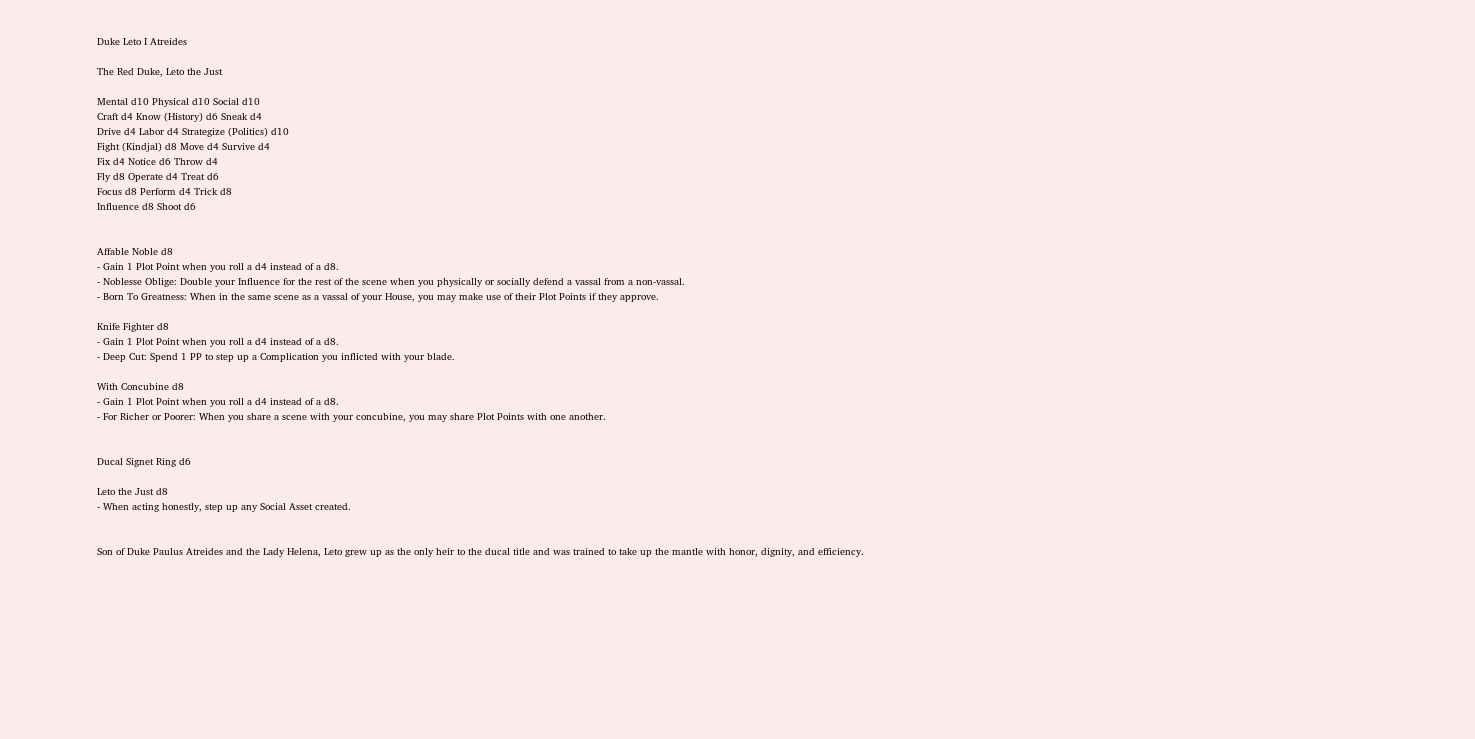Duke Leto I Atreides

The Red Duke, Leto the Just

Mental d10 Physical d10 Social d10
Craft d4 Know (History) d6 Sneak d4
Drive d4 Labor d4 Strategize (Politics) d10
Fight (Kindjal) d8 Move d4 Survive d4
Fix d4 Notice d6 Throw d4
Fly d8 Operate d4 Treat d6
Focus d8 Perform d4 Trick d8
Influence d8 Shoot d6


Affable Noble d8
- Gain 1 Plot Point when you roll a d4 instead of a d8.
- Noblesse Oblige: Double your Influence for the rest of the scene when you physically or socially defend a vassal from a non-vassal.
- Born To Greatness: When in the same scene as a vassal of your House, you may make use of their Plot Points if they approve.

Knife Fighter d8
- Gain 1 Plot Point when you roll a d4 instead of a d8.
- Deep Cut: Spend 1 PP to step up a Complication you inflicted with your blade.

With Concubine d8
- Gain 1 Plot Point when you roll a d4 instead of a d8.
- For Richer or Poorer: When you share a scene with your concubine, you may share Plot Points with one another.


Ducal Signet Ring d6

Leto the Just d8
- When acting honestly, step up any Social Asset created.


Son of Duke Paulus Atreides and the Lady Helena, Leto grew up as the only heir to the ducal title and was trained to take up the mantle with honor, dignity, and efficiency.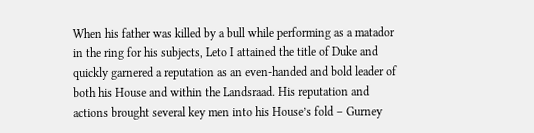When his father was killed by a bull while performing as a matador in the ring for his subjects, Leto I attained the title of Duke and quickly garnered a reputation as an even-handed and bold leader of both his House and within the Landsraad. His reputation and actions brought several key men into his House’s fold – Gurney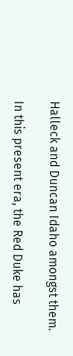Halleck and Duncan Idaho amongst them.

In this present era, the Red Duke has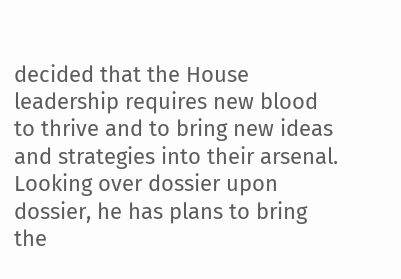decided that the House leadership requires new blood to thrive and to bring new ideas and strategies into their arsenal. Looking over dossier upon dossier, he has plans to bring the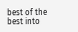best of the best into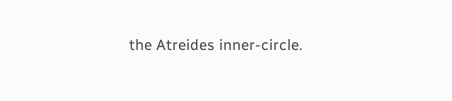the Atreides inner-circle.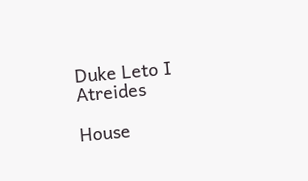Duke Leto I Atreides

House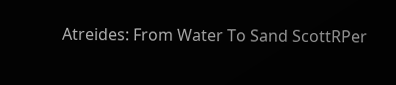Atreides: From Water To Sand ScottRPer